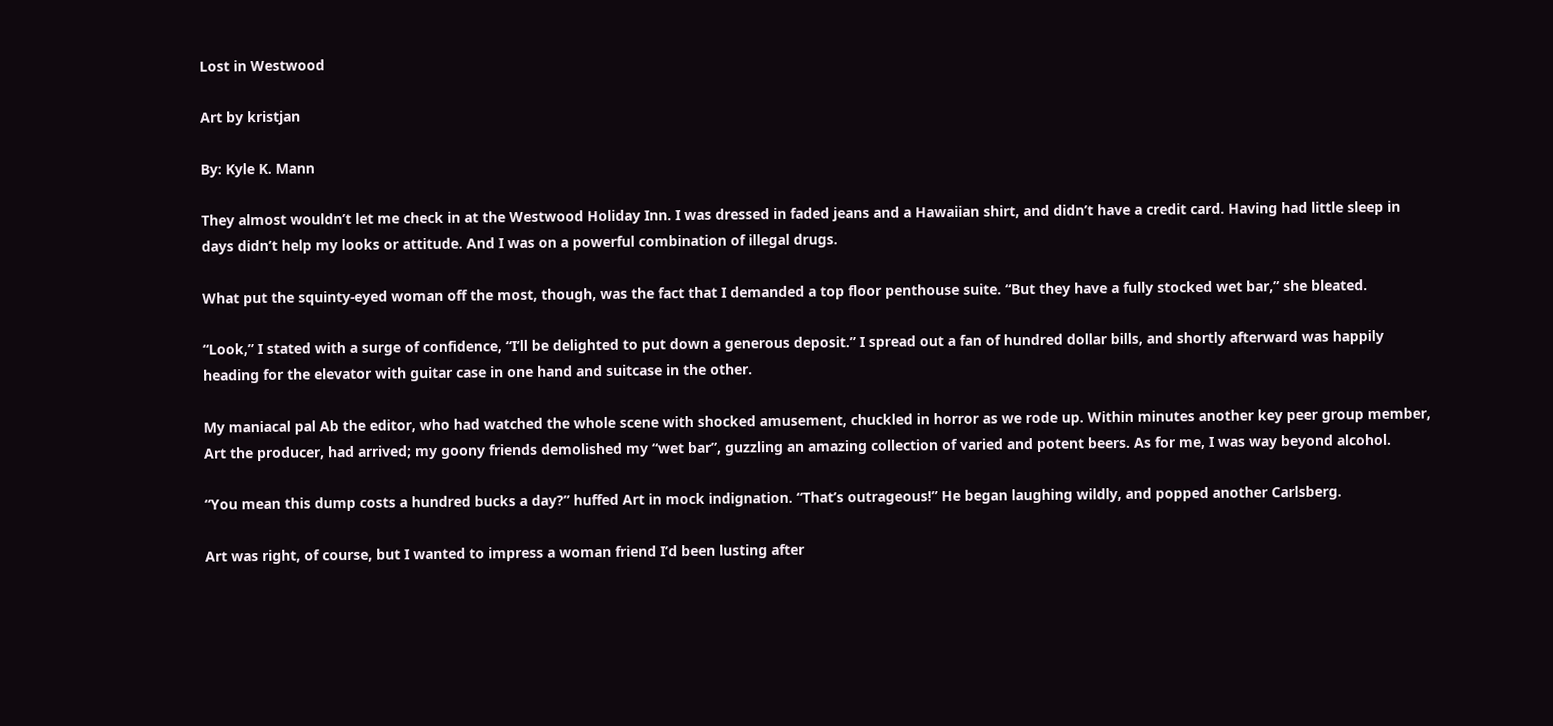Lost in Westwood

Art by kristjan

By: Kyle K. Mann

They almost wouldn’t let me check in at the Westwood Holiday Inn. I was dressed in faded jeans and a Hawaiian shirt, and didn’t have a credit card. Having had little sleep in days didn’t help my looks or attitude. And I was on a powerful combination of illegal drugs.

What put the squinty-eyed woman off the most, though, was the fact that I demanded a top floor penthouse suite. “But they have a fully stocked wet bar,” she bleated.

“Look,” I stated with a surge of confidence, “I’ll be delighted to put down a generous deposit.” I spread out a fan of hundred dollar bills, and shortly afterward was happily heading for the elevator with guitar case in one hand and suitcase in the other.

My maniacal pal Ab the editor, who had watched the whole scene with shocked amusement, chuckled in horror as we rode up. Within minutes another key peer group member, Art the producer, had arrived; my goony friends demolished my “wet bar”, guzzling an amazing collection of varied and potent beers. As for me, I was way beyond alcohol.

“You mean this dump costs a hundred bucks a day?” huffed Art in mock indignation. “That’s outrageous!” He began laughing wildly, and popped another Carlsberg.

Art was right, of course, but I wanted to impress a woman friend I’d been lusting after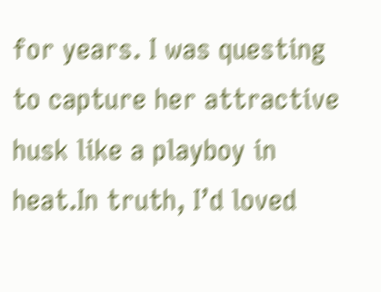for years. I was questing to capture her attractive husk like a playboy in heat.In truth, I’d loved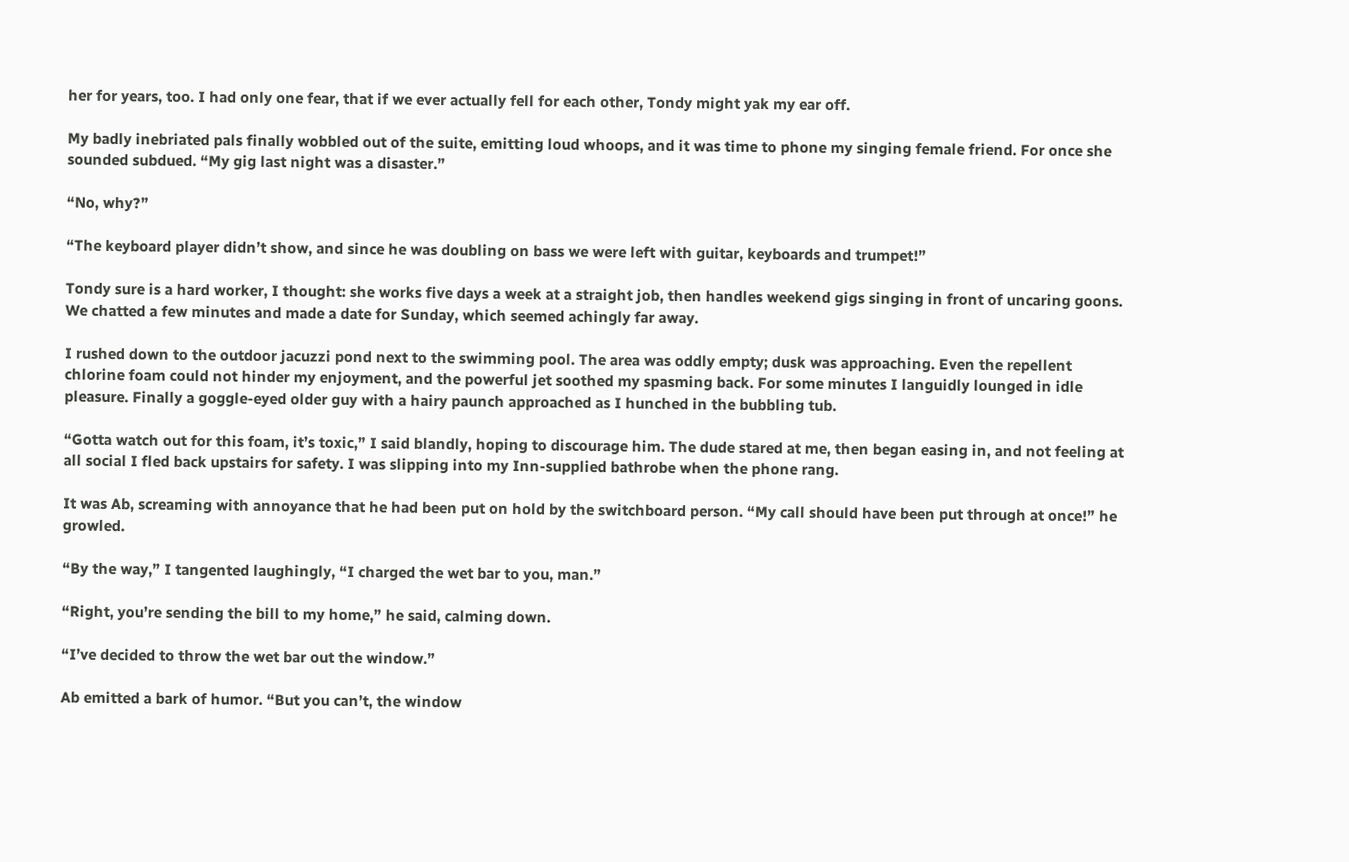her for years, too. I had only one fear, that if we ever actually fell for each other, Tondy might yak my ear off.

My badly inebriated pals finally wobbled out of the suite, emitting loud whoops, and it was time to phone my singing female friend. For once she sounded subdued. “My gig last night was a disaster.”

“No, why?”

“The keyboard player didn’t show, and since he was doubling on bass we were left with guitar, keyboards and trumpet!”

Tondy sure is a hard worker, I thought: she works five days a week at a straight job, then handles weekend gigs singing in front of uncaring goons. We chatted a few minutes and made a date for Sunday, which seemed achingly far away.

I rushed down to the outdoor jacuzzi pond next to the swimming pool. The area was oddly empty; dusk was approaching. Even the repellent chlorine foam could not hinder my enjoyment, and the powerful jet soothed my spasming back. For some minutes I languidly lounged in idle pleasure. Finally a goggle-eyed older guy with a hairy paunch approached as I hunched in the bubbling tub.

“Gotta watch out for this foam, it’s toxic,” I said blandly, hoping to discourage him. The dude stared at me, then began easing in, and not feeling at all social I fled back upstairs for safety. I was slipping into my Inn-supplied bathrobe when the phone rang.

It was Ab, screaming with annoyance that he had been put on hold by the switchboard person. “My call should have been put through at once!” he growled.

“By the way,” I tangented laughingly, “I charged the wet bar to you, man.”

“Right, you’re sending the bill to my home,” he said, calming down.

“I’ve decided to throw the wet bar out the window.”

Ab emitted a bark of humor. “But you can’t, the window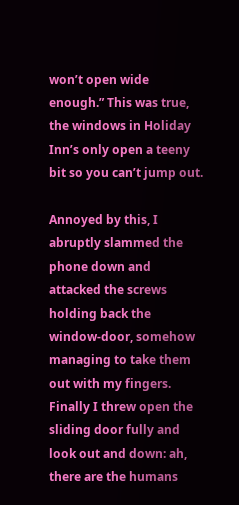won’t open wide enough.” This was true, the windows in Holiday Inn’s only open a teeny bit so you can’t jump out.

Annoyed by this, I abruptly slammed the phone down and attacked the screws holding back the window-door, somehow managing to take them out with my fingers. Finally I threw open the sliding door fully and look out and down: ah, there are the humans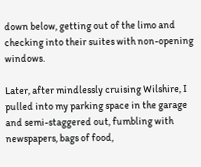down below, getting out of the limo and checking into their suites with non-opening windows.

Later, after mindlessly cruising Wilshire, I pulled into my parking space in the garage and semi-staggered out, fumbling with newspapers, bags of food,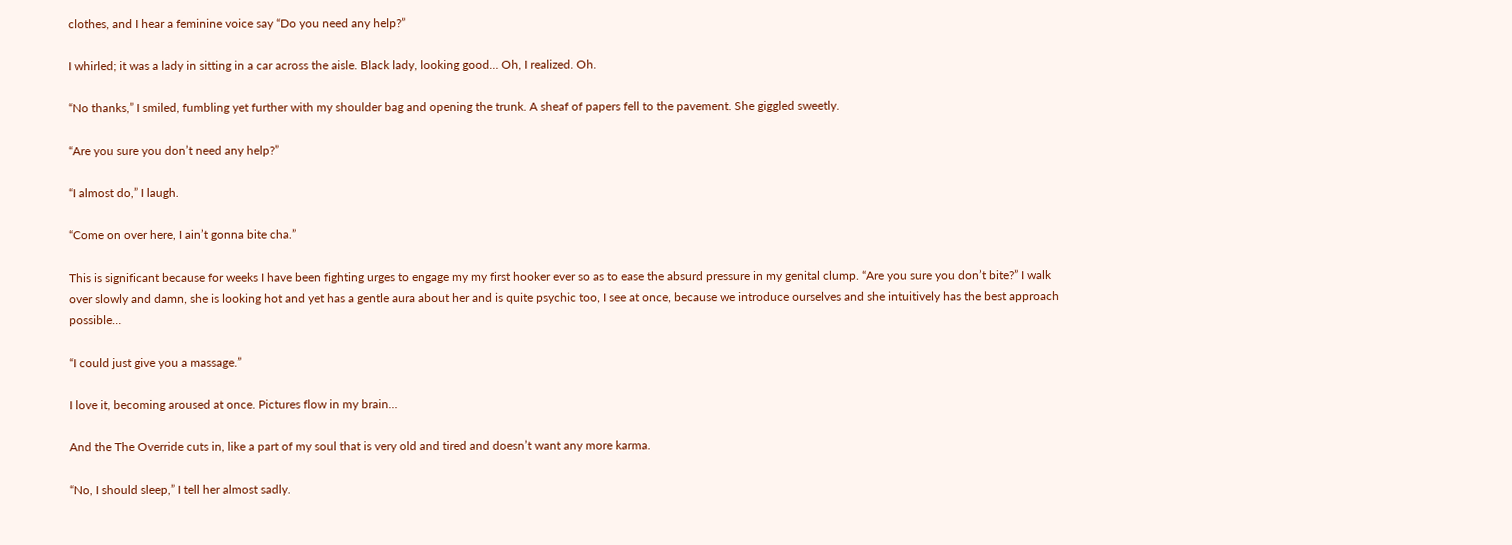clothes, and I hear a feminine voice say “Do you need any help?”

I whirled; it was a lady in sitting in a car across the aisle. Black lady, looking good… Oh, I realized. Oh.

“No thanks,” I smiled, fumbling yet further with my shoulder bag and opening the trunk. A sheaf of papers fell to the pavement. She giggled sweetly.

“Are you sure you don’t need any help?”

“I almost do,” I laugh.

“Come on over here, I ain’t gonna bite cha.”

This is significant because for weeks I have been fighting urges to engage my my first hooker ever so as to ease the absurd pressure in my genital clump. “Are you sure you don’t bite?” I walk over slowly and damn, she is looking hot and yet has a gentle aura about her and is quite psychic too, I see at once, because we introduce ourselves and she intuitively has the best approach possible…

“I could just give you a massage.”

I love it, becoming aroused at once. Pictures flow in my brain…

And the The Override cuts in, like a part of my soul that is very old and tired and doesn’t want any more karma.

“No, I should sleep,” I tell her almost sadly.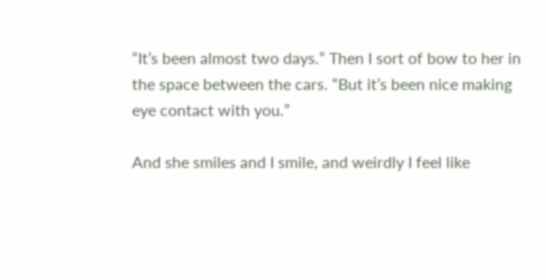“It’s been almost two days.” Then I sort of bow to her in the space between the cars. “But it’s been nice making eye contact with you.”

And she smiles and I smile, and weirdly I feel like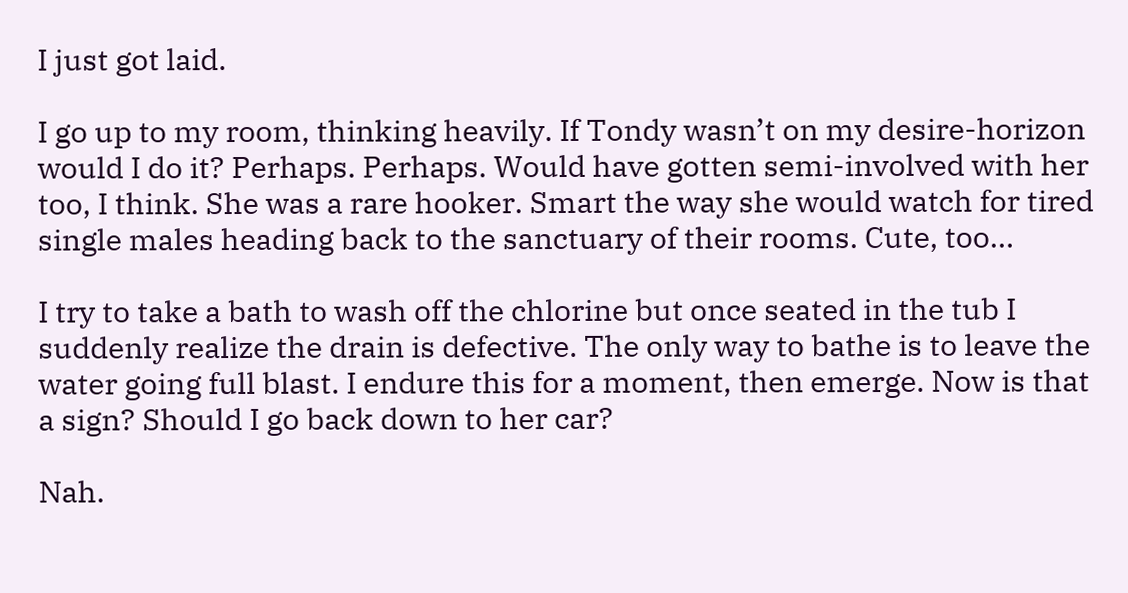I just got laid.

I go up to my room, thinking heavily. If Tondy wasn’t on my desire-horizon would I do it? Perhaps. Perhaps. Would have gotten semi-involved with her too, I think. She was a rare hooker. Smart the way she would watch for tired single males heading back to the sanctuary of their rooms. Cute, too…

I try to take a bath to wash off the chlorine but once seated in the tub I suddenly realize the drain is defective. The only way to bathe is to leave the water going full blast. I endure this for a moment, then emerge. Now is that a sign? Should I go back down to her car?

Nah.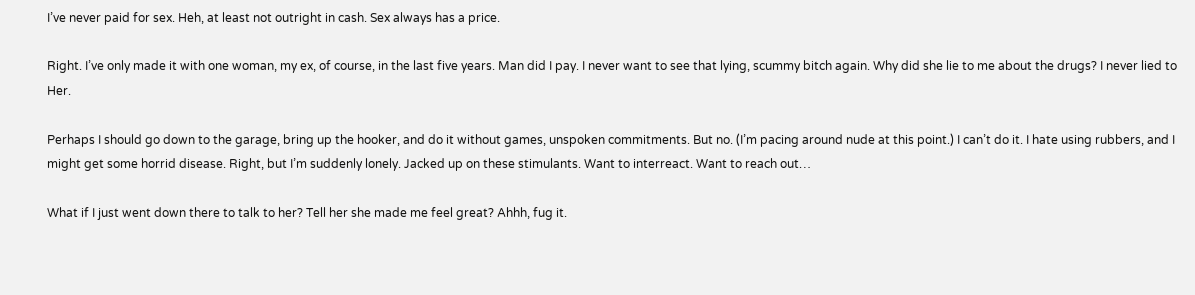I’ve never paid for sex. Heh, at least not outright in cash. Sex always has a price.

Right. I’ve only made it with one woman, my ex, of course, in the last five years. Man did I pay. I never want to see that lying, scummy bitch again. Why did she lie to me about the drugs? I never lied to Her.

Perhaps I should go down to the garage, bring up the hooker, and do it without games, unspoken commitments. But no. (I’m pacing around nude at this point.) I can’t do it. I hate using rubbers, and I might get some horrid disease. Right, but I’m suddenly lonely. Jacked up on these stimulants. Want to interreact. Want to reach out…

What if I just went down there to talk to her? Tell her she made me feel great? Ahhh, fug it.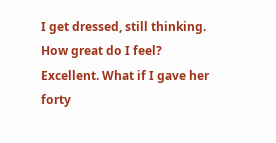I get dressed, still thinking. How great do I feel? Excellent. What if I gave her forty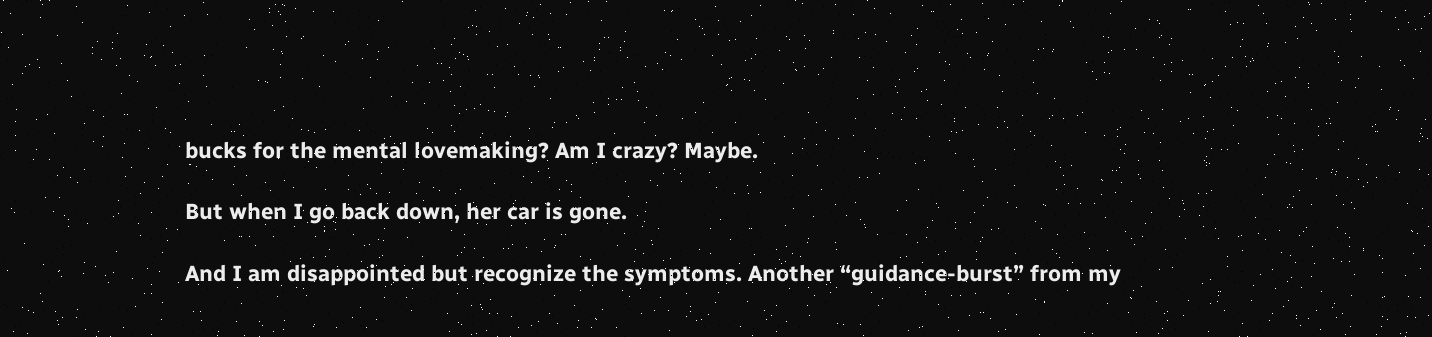bucks for the mental lovemaking? Am I crazy? Maybe.

But when I go back down, her car is gone.

And I am disappointed but recognize the symptoms. Another “guidance-burst” from my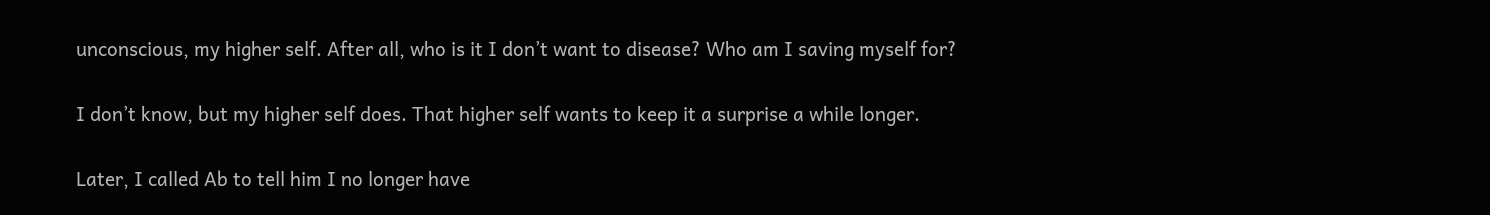unconscious, my higher self. After all, who is it I don’t want to disease? Who am I saving myself for?

I don’t know, but my higher self does. That higher self wants to keep it a surprise a while longer.

Later, I called Ab to tell him I no longer have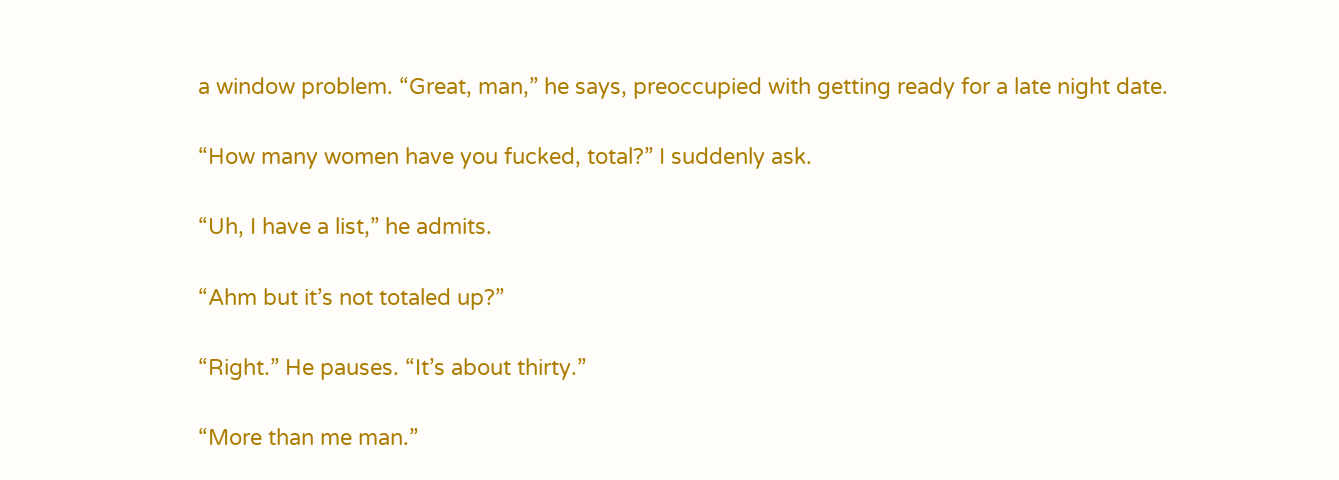a window problem. “Great, man,” he says, preoccupied with getting ready for a late night date.

“How many women have you fucked, total?” I suddenly ask.

“Uh, I have a list,” he admits.

“Ahm but it’s not totaled up?”

“Right.” He pauses. “It’s about thirty.”

“More than me man.”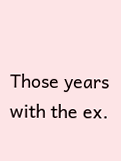Those years with the ex.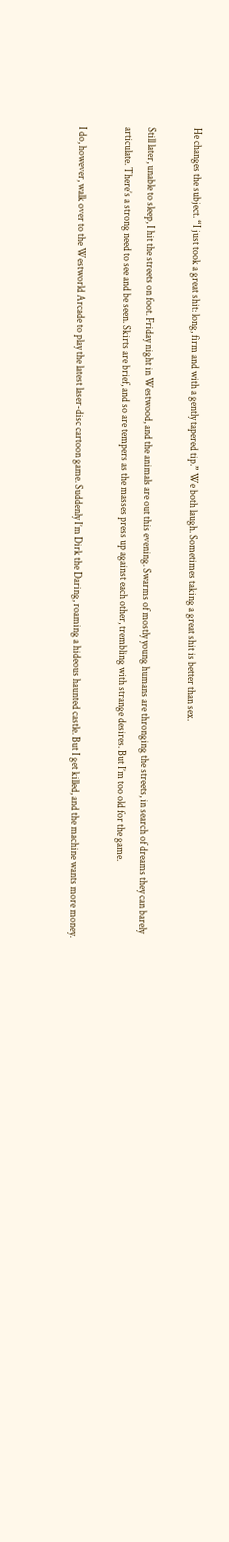He changes the subject. “I just took a great shit: long, firm and with a gently tapered tip.” We both laugh. Sometimes taking a great shit is better than sex.

Still later, unable to sleep, I hit the streets on foot. Friday night in Westwood, and the animals are out this evening. Swarms of mostly young humans are thronging the streets, in search of dreams they can barely articulate. There’s a strong need to see and be seen. Skirts are brief, and so are tempers as the masses press up against each other, trembling with strange desires. But I’m too old for the game.

I do, however, walk over to the Westworld Arcade to play the latest laser-disc cartoon game. Suddenly I’m Dirk the Daring, roaming a hideous haunted castle. But I get killed, and the machine wants more money.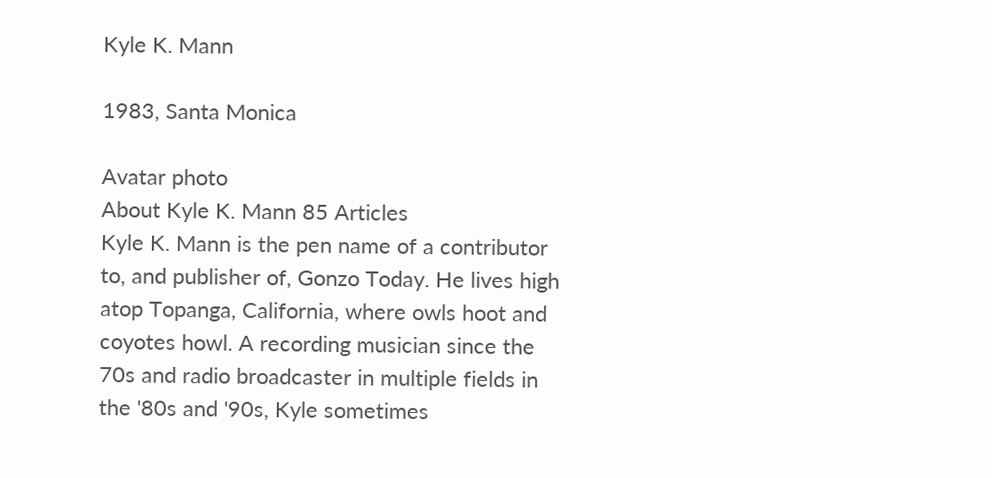Kyle K. Mann

1983, Santa Monica

Avatar photo
About Kyle K. Mann 85 Articles
Kyle K. Mann is the pen name of a contributor to, and publisher of, Gonzo Today. He lives high atop Topanga, California, where owls hoot and coyotes howl. A recording musician since the 70s and radio broadcaster in multiple fields in the '80s and '90s, Kyle sometimes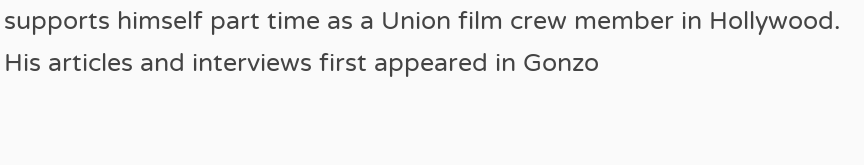supports himself part time as a Union film crew member in Hollywood. His articles and interviews first appeared in Gonzo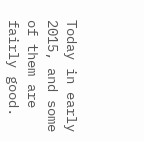Today in early 2015, and some of them are fairly good.